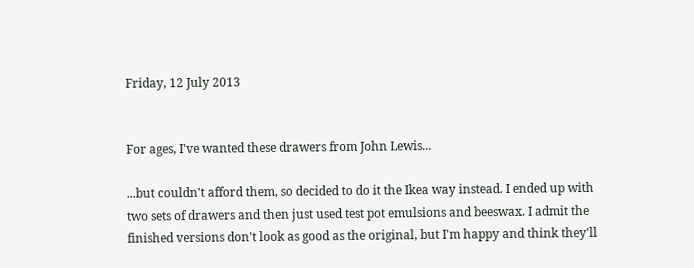Friday, 12 July 2013


For ages, I've wanted these drawers from John Lewis...

...but couldn't afford them, so decided to do it the Ikea way instead. I ended up with two sets of drawers and then just used test pot emulsions and beeswax. I admit the finished versions don't look as good as the original, but I'm happy and think they'll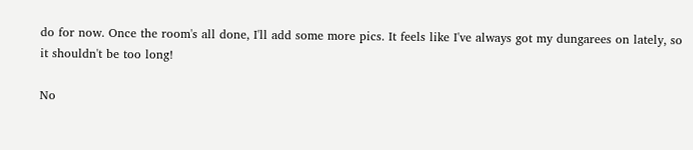do for now. Once the room's all done, I'll add some more pics. It feels like I've always got my dungarees on lately, so it shouldn't be too long!

No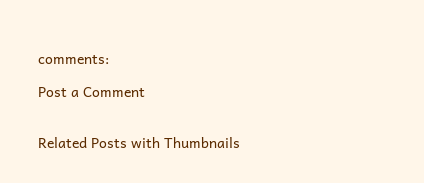comments:

Post a Comment


Related Posts with Thumbnails